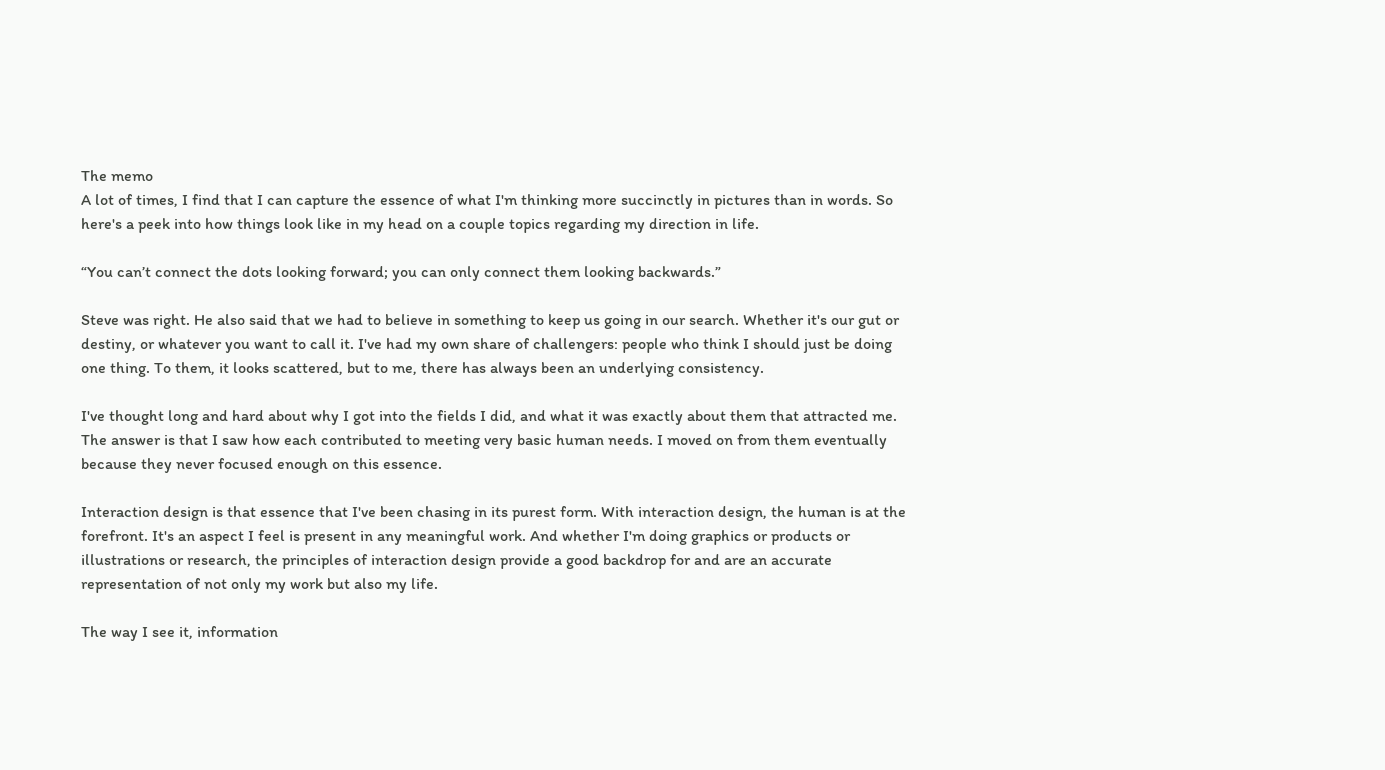The memo
A lot of times, I find that I can capture the essence of what I'm thinking more succinctly in pictures than in words. So here's a peek into how things look like in my head on a couple topics regarding my direction in life.

“You can’t connect the dots looking forward; you can only connect them looking backwards.”

Steve was right. He also said that we had to believe in something to keep us going in our search. Whether it's our gut or destiny, or whatever you want to call it. I've had my own share of challengers: people who think I should just be doing one thing. To them, it looks scattered, but to me, there has always been an underlying consistency.

I've thought long and hard about why I got into the fields I did, and what it was exactly about them that attracted me. The answer is that I saw how each contributed to meeting very basic human needs. I moved on from them eventually because they never focused enough on this essence.

Interaction design is that essence that I've been chasing in its purest form. With interaction design, the human is at the forefront. It's an aspect I feel is present in any meaningful work. And whether I'm doing graphics or products or illustrations or research, the principles of interaction design provide a good backdrop for and are an accurate representation of not only my work but also my life.

The way I see it, information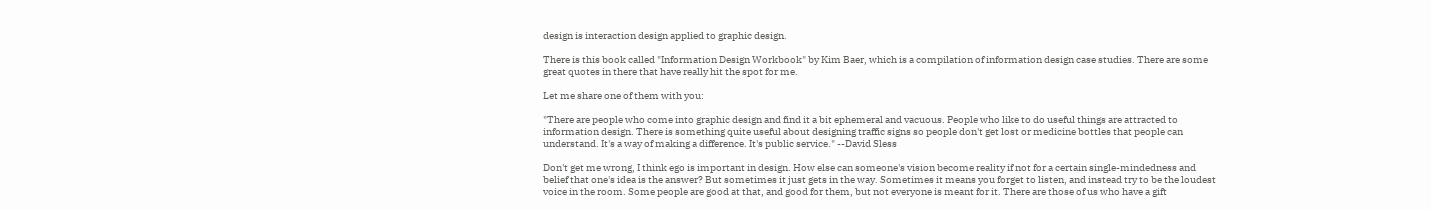design is interaction design applied to graphic design.

There is this book called "Information Design Workbook" by Kim Baer, which is a compilation of information design case studies. There are some great quotes in there that have really hit the spot for me.

Let me share one of them with you:

"There are people who come into graphic design and find it a bit ephemeral and vacuous. People who like to do useful things are attracted to information design. There is something quite useful about designing traffic signs so people don't get lost or medicine bottles that people can understand. It's a way of making a difference. It's public service." --David Sless

Don't get me wrong, I think ego is important in design. How else can someone's vision become reality if not for a certain single-mindedness and belief that one's idea is the answer? But sometimes it just gets in the way. Sometimes it means you forget to listen, and instead try to be the loudest voice in the room. Some people are good at that, and good for them, but not everyone is meant for it. There are those of us who have a gift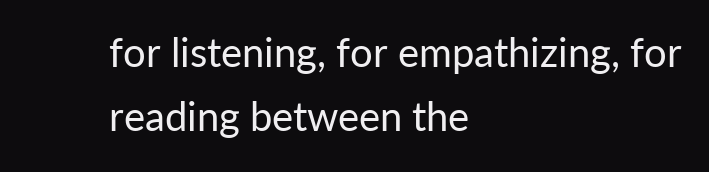for listening, for empathizing, for reading between the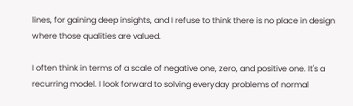lines, for gaining deep insights, and I refuse to think there is no place in design where those qualities are valued.

I often think in terms of a scale of negative one, zero, and positive one. It's a recurring model. I look forward to solving everyday problems of normal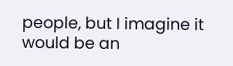people, but I imagine it would be an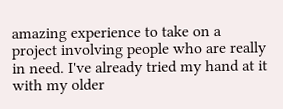amazing experience to take on a project involving people who are really in need. I've already tried my hand at it with my older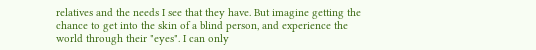relatives and the needs I see that they have. But imagine getting the chance to get into the skin of a blind person, and experience the world through their "eyes". I can only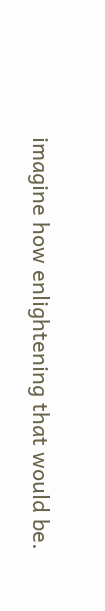imagine how enlightening that would be.